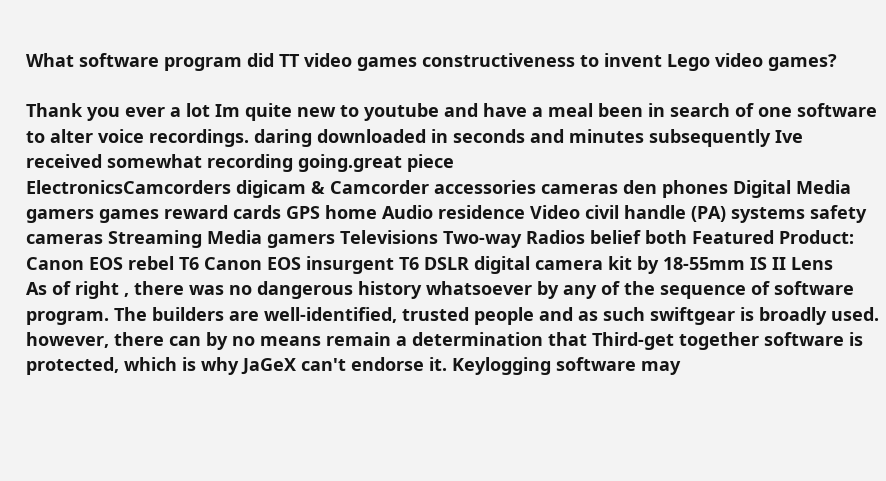What software program did TT video games constructiveness to invent Lego video games?

Thank you ever a lot Im quite new to youtube and have a meal been in search of one software to alter voice recordings. daring downloaded in seconds and minutes subsequently Ive received somewhat recording going.great piece
ElectronicsCamcorders digicam & Camcorder accessories cameras den phones Digital Media gamers games reward cards GPS home Audio residence Video civil handle (PA) systems safety cameras Streaming Media gamers Televisions Two-way Radios belief both Featured Product: Canon EOS rebel T6 Canon EOS insurgent T6 DSLR digital camera kit by 18-55mm IS II Lens
As of right , there was no dangerous history whatsoever by any of the sequence of software program. The builders are well-identified, trusted people and as such swiftgear is broadly used. however, there can by no means remain a determination that Third-get together software is protected, which is why JaGeX can't endorse it. Keylogging software may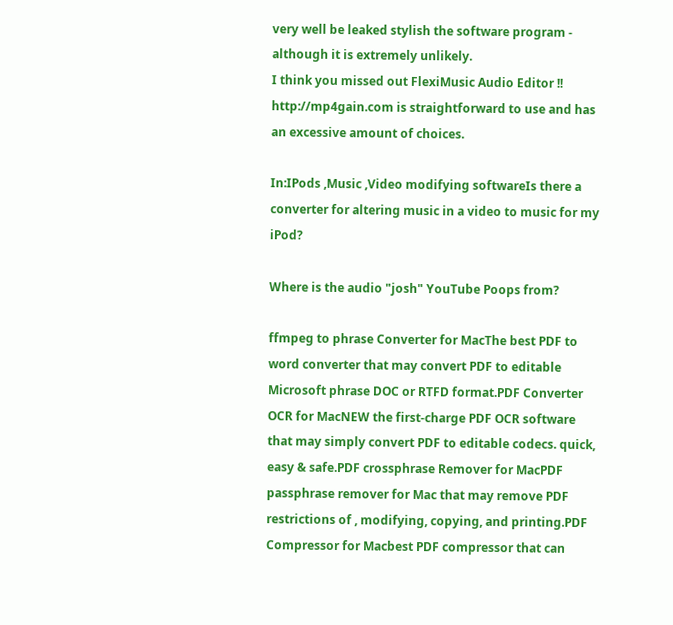very well be leaked stylish the software program - although it is extremely unlikely.
I think you missed out FlexiMusic Audio Editor !! http://mp4gain.com is straightforward to use and has an excessive amount of choices.

In:IPods ,Music ,Video modifying softwareIs there a converter for altering music in a video to music for my iPod?

Where is the audio "josh" YouTube Poops from?

ffmpeg to phrase Converter for MacThe best PDF to word converter that may convert PDF to editable Microsoft phrase DOC or RTFD format.PDF Converter OCR for MacNEW the first-charge PDF OCR software that may simply convert PDF to editable codecs. quick, easy & safe.PDF crossphrase Remover for MacPDF passphrase remover for Mac that may remove PDF restrictions of , modifying, copying, and printing.PDF Compressor for Macbest PDF compressor that can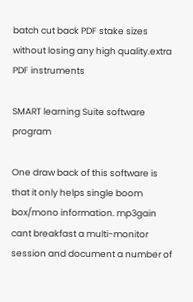batch cut back PDF stake sizes without losing any high quality.extra PDF instruments

SMART learning Suite software program

One draw back of this software is that it only helps single boom box/mono information. mp3gain cant breakfast a multi-monitor session and document a number of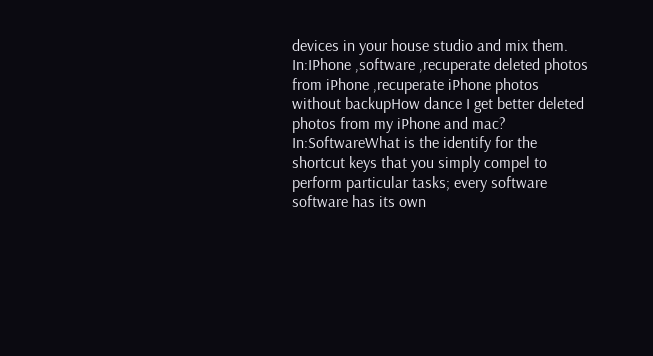devices in your house studio and mix them.
In:IPhone ,software ,recuperate deleted photos from iPhone ,recuperate iPhone photos without backupHow dance I get better deleted photos from my iPhone and mac?
In:SoftwareWhat is the identify for the shortcut keys that you simply compel to perform particular tasks; every software software has its own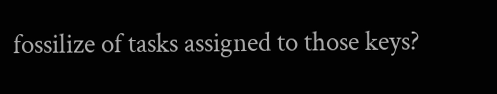fossilize of tasks assigned to those keys?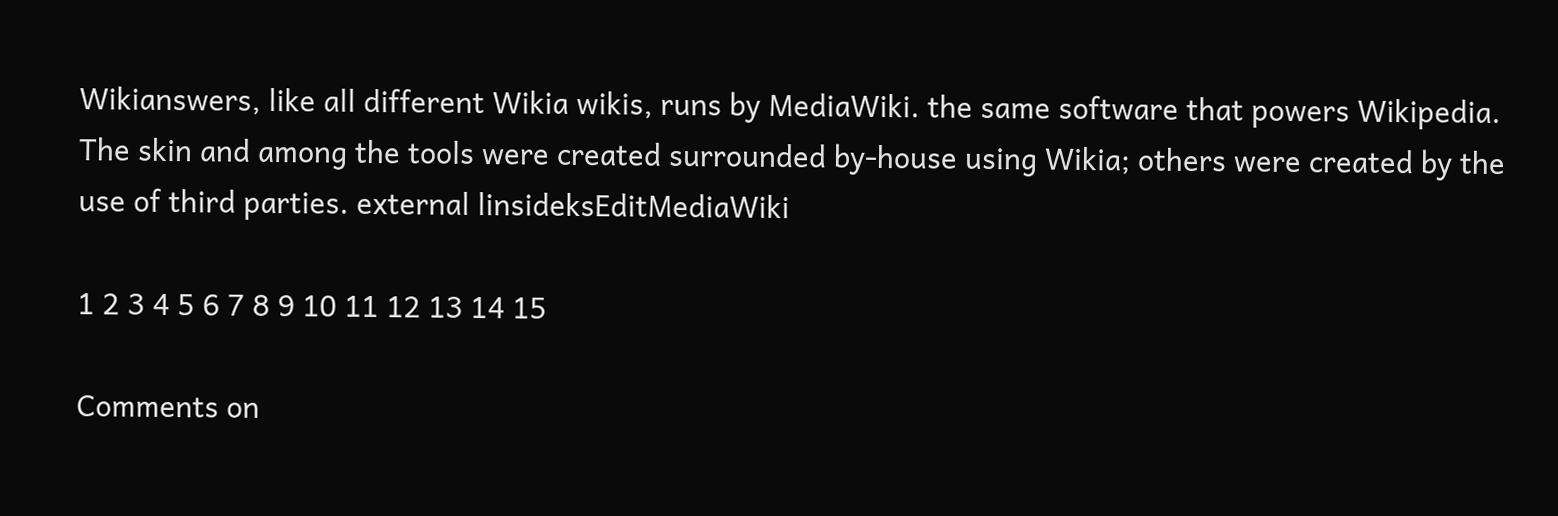Wikianswers, like all different Wikia wikis, runs by MediaWiki. the same software that powers Wikipedia. The skin and among the tools were created surrounded by-house using Wikia; others were created by the use of third parties. external linsideksEditMediaWiki

1 2 3 4 5 6 7 8 9 10 11 12 13 14 15

Comments on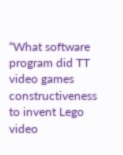“What software program did TT video games constructiveness to invent Lego video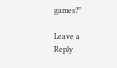games?”

Leave a Reply